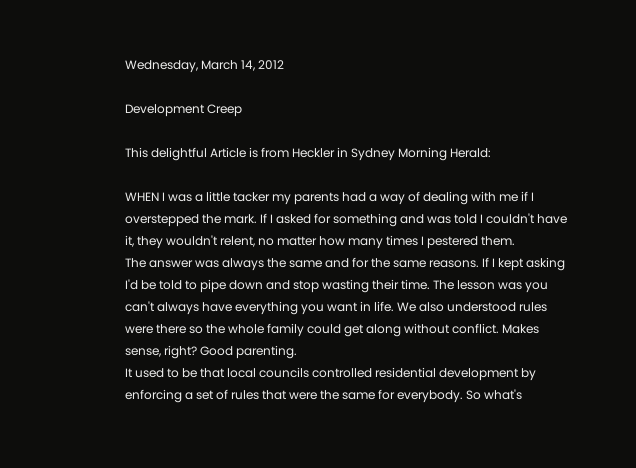Wednesday, March 14, 2012

Development Creep

This delightful Article is from Heckler in Sydney Morning Herald:

WHEN I was a little tacker my parents had a way of dealing with me if I overstepped the mark. If I asked for something and was told I couldn't have it, they wouldn't relent, no matter how many times I pestered them.
The answer was always the same and for the same reasons. If I kept asking I'd be told to pipe down and stop wasting their time. The lesson was you can't always have everything you want in life. We also understood rules were there so the whole family could get along without conflict. Makes sense, right? Good parenting.
It used to be that local councils controlled residential development by enforcing a set of rules that were the same for everybody. So what's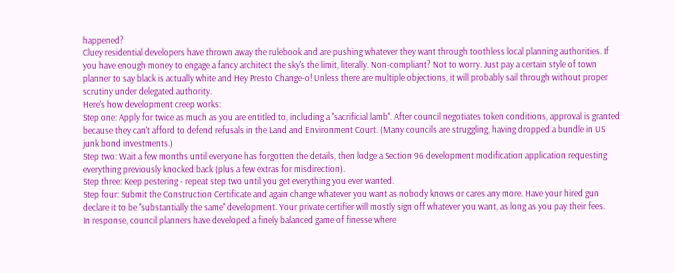happened?
Cluey residential developers have thrown away the rulebook and are pushing whatever they want through toothless local planning authorities. If you have enough money to engage a fancy architect the sky's the limit, literally. Non-compliant? Not to worry. Just pay a certain style of town planner to say black is actually white and Hey Presto Change-o! Unless there are multiple objections, it will probably sail through without proper scrutiny under delegated authority.
Here's how development creep works:
Step one: Apply for twice as much as you are entitled to, including a ''sacrificial lamb''. After council negotiates token conditions, approval is granted because they can't afford to defend refusals in the Land and Environment Court. (Many councils are struggling, having dropped a bundle in US junk bond investments.)
Step two: Wait a few months until everyone has forgotten the details, then lodge a Section 96 development modification application requesting everything previously knocked back (plus a few extras for misdirection).
Step three: Keep pestering - repeat step two until you get everything you ever wanted.
Step four: Submit the Construction Certificate and again change whatever you want as nobody knows or cares any more. Have your hired gun declare it to be ''substantially the same'' development. Your private certifier will mostly sign off whatever you want, as long as you pay their fees.
In response, council planners have developed a finely balanced game of finesse where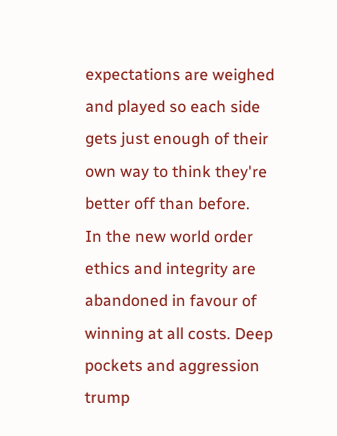expectations are weighed and played so each side gets just enough of their own way to think they're better off than before.
In the new world order ethics and integrity are abandoned in favour of winning at all costs. Deep pockets and aggression trump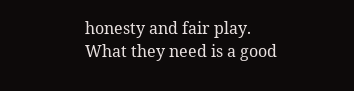honesty and fair play. What they need is a good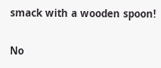smack with a wooden spoon!

No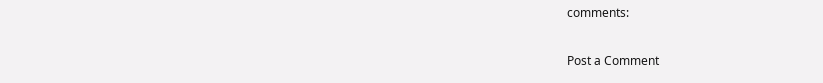comments:

Post a Comment